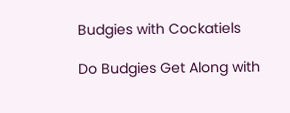Budgies with Cockatiels

Do Budgies Get Along with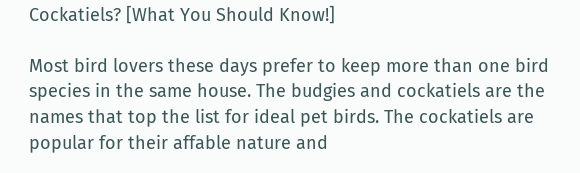Cockatiels? [What You Should Know!]

Most bird lovers these days prefer to keep more than one bird species in the same house. The budgies and cockatiels are the names that top the list for ideal pet birds. The cockatiels are popular for their affable nature and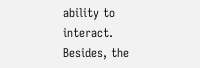ability to interact. Besides, the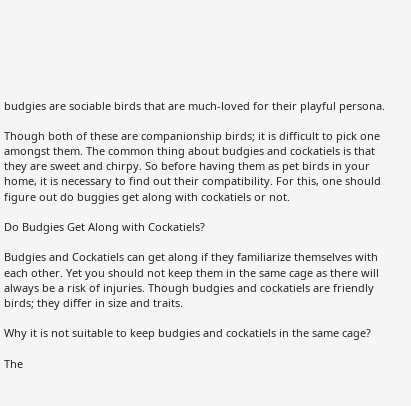budgies are sociable birds that are much-loved for their playful persona.

Though both of these are companionship birds; it is difficult to pick one amongst them. The common thing about budgies and cockatiels is that they are sweet and chirpy. So before having them as pet birds in your home, it is necessary to find out their compatibility. For this, one should figure out do buggies get along with cockatiels or not.

Do Budgies Get Along with Cockatiels?

Budgies and Cockatiels can get along if they familiarize themselves with each other. Yet you should not keep them in the same cage as there will always be a risk of injuries. Though budgies and cockatiels are friendly birds; they differ in size and traits.

Why it is not suitable to keep budgies and cockatiels in the same cage?

The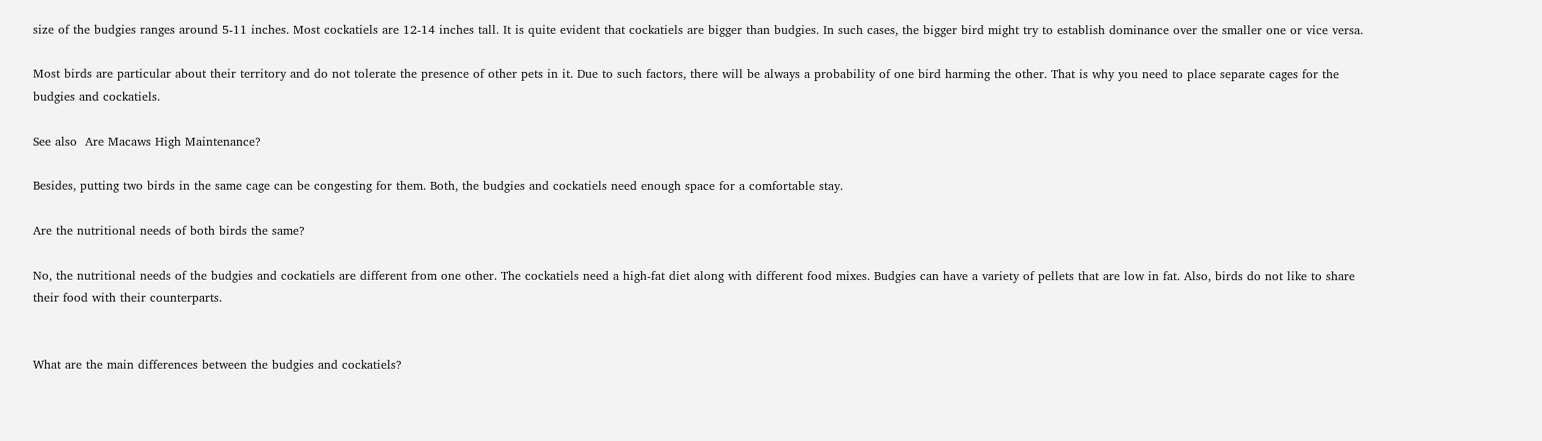size of the budgies ranges around 5-11 inches. Most cockatiels are 12-14 inches tall. It is quite evident that cockatiels are bigger than budgies. In such cases, the bigger bird might try to establish dominance over the smaller one or vice versa.

Most birds are particular about their territory and do not tolerate the presence of other pets in it. Due to such factors, there will be always a probability of one bird harming the other. That is why you need to place separate cages for the budgies and cockatiels.

See also  Are Macaws High Maintenance?

Besides, putting two birds in the same cage can be congesting for them. Both, the budgies and cockatiels need enough space for a comfortable stay.

Are the nutritional needs of both birds the same?

No, the nutritional needs of the budgies and cockatiels are different from one other. The cockatiels need a high-fat diet along with different food mixes. Budgies can have a variety of pellets that are low in fat. Also, birds do not like to share their food with their counterparts.


What are the main differences between the budgies and cockatiels?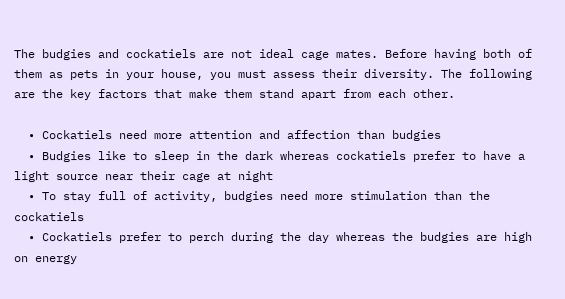The budgies and cockatiels are not ideal cage mates. Before having both of them as pets in your house, you must assess their diversity. The following are the key factors that make them stand apart from each other.

  • Cockatiels need more attention and affection than budgies
  • Budgies like to sleep in the dark whereas cockatiels prefer to have a light source near their cage at night
  • To stay full of activity, budgies need more stimulation than the cockatiels
  • Cockatiels prefer to perch during the day whereas the budgies are high on energy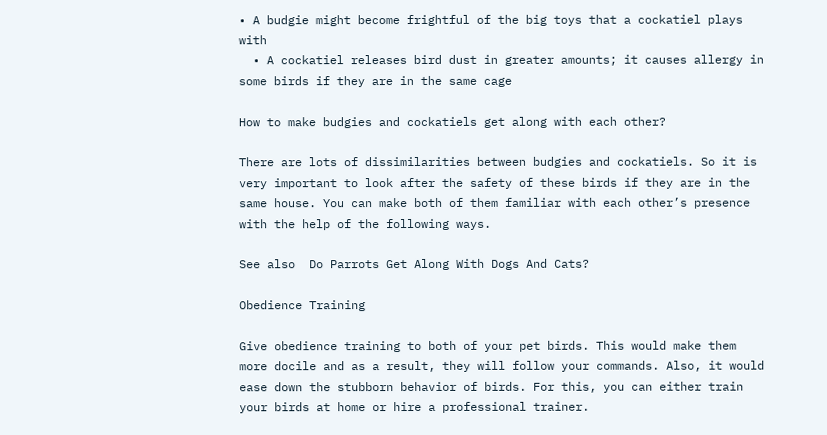• A budgie might become frightful of the big toys that a cockatiel plays with
  • A cockatiel releases bird dust in greater amounts; it causes allergy in some birds if they are in the same cage

How to make budgies and cockatiels get along with each other?

There are lots of dissimilarities between budgies and cockatiels. So it is very important to look after the safety of these birds if they are in the same house. You can make both of them familiar with each other’s presence with the help of the following ways.

See also  Do Parrots Get Along With Dogs And Cats?

Obedience Training

Give obedience training to both of your pet birds. This would make them more docile and as a result, they will follow your commands. Also, it would ease down the stubborn behavior of birds. For this, you can either train your birds at home or hire a professional trainer.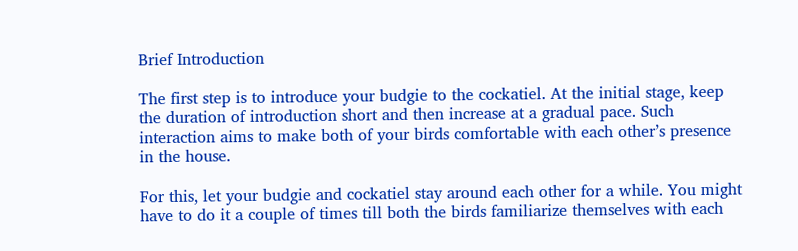Brief Introduction

The first step is to introduce your budgie to the cockatiel. At the initial stage, keep the duration of introduction short and then increase at a gradual pace. Such interaction aims to make both of your birds comfortable with each other’s presence in the house.

For this, let your budgie and cockatiel stay around each other for a while. You might have to do it a couple of times till both the birds familiarize themselves with each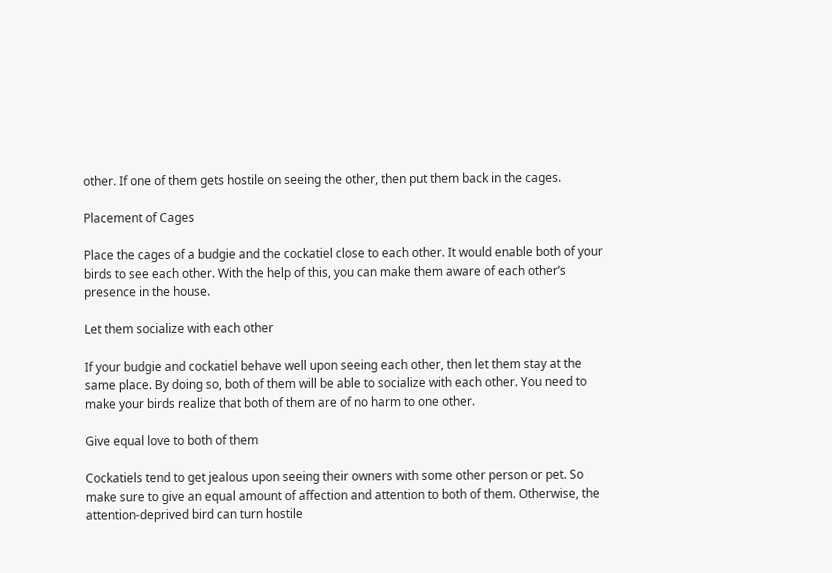other. If one of them gets hostile on seeing the other, then put them back in the cages.

Placement of Cages

Place the cages of a budgie and the cockatiel close to each other. It would enable both of your birds to see each other. With the help of this, you can make them aware of each other’s presence in the house.

Let them socialize with each other

If your budgie and cockatiel behave well upon seeing each other, then let them stay at the same place. By doing so, both of them will be able to socialize with each other. You need to make your birds realize that both of them are of no harm to one other.

Give equal love to both of them

Cockatiels tend to get jealous upon seeing their owners with some other person or pet. So make sure to give an equal amount of affection and attention to both of them. Otherwise, the attention-deprived bird can turn hostile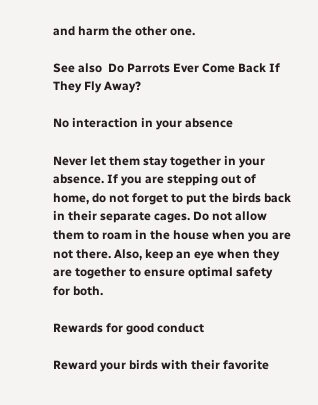and harm the other one.

See also  Do Parrots Ever Come Back If They Fly Away?

No interaction in your absence

Never let them stay together in your absence. If you are stepping out of home, do not forget to put the birds back in their separate cages. Do not allow them to roam in the house when you are not there. Also, keep an eye when they are together to ensure optimal safety for both.

Rewards for good conduct

Reward your birds with their favorite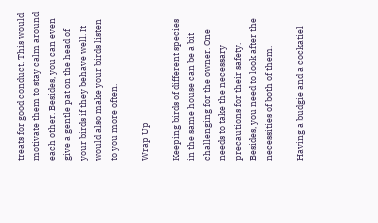treats for good conduct. This would motivate them to stay calm around each other. Besides, you can even give a gentle pat on the head of your birds if they behave well. It would also make your birds listen to you more often.

Wrap Up

Keeping birds of different species in the same house can be a bit challenging for the owner. One needs to take the necessary precautions for their safety. Besides, you need to look after the necessities of both of them.

Having a budgie and a cockatiel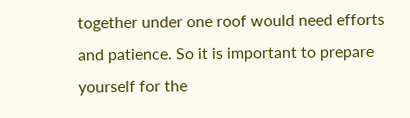together under one roof would need efforts and patience. So it is important to prepare yourself for the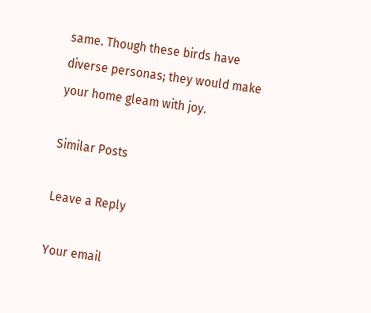same. Though these birds have diverse personas; they would make your home gleam with joy.

Similar Posts

Leave a Reply

Your email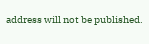address will not be published.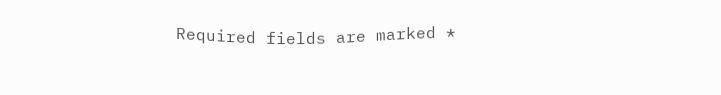Required fields are marked *